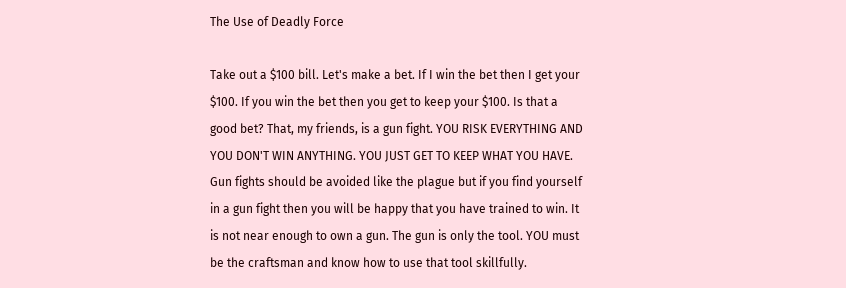The Use of Deadly Force

Take out a $100 bill. Let's make a bet. If I win the bet then I get your $100. If you win the bet then you get to keep your $100. Is that a good bet? That, my friends, is a gun fight. YOU RISK EVERYTHING AND YOU DON'T WIN ANYTHING. YOU JUST GET TO KEEP WHAT YOU HAVE. Gun fights should be avoided like the plague but if you find yourself in a gun fight then you will be happy that you have trained to win. It is not near enough to own a gun. The gun is only the tool. YOU must be the craftsman and know how to use that tool skillfully.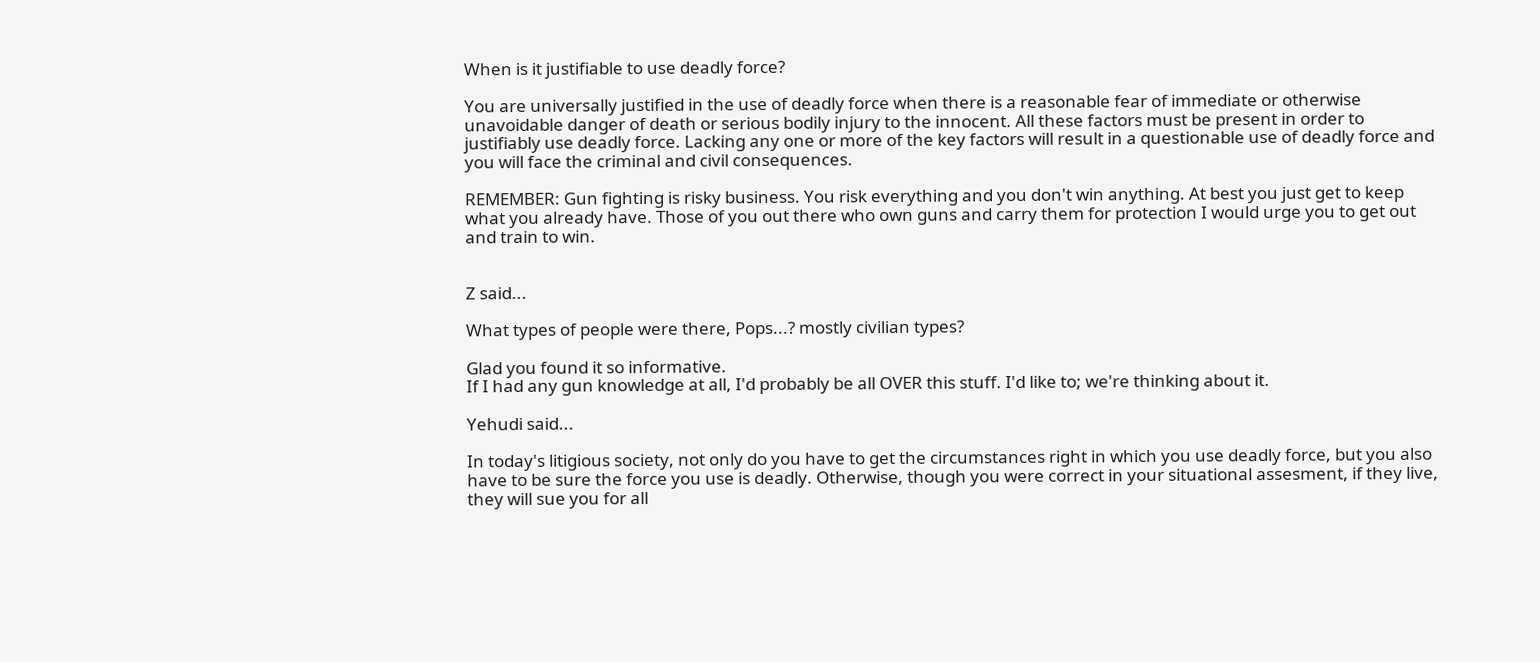When is it justifiable to use deadly force?

You are universally justified in the use of deadly force when there is a reasonable fear of immediate or otherwise unavoidable danger of death or serious bodily injury to the innocent. All these factors must be present in order to justifiably use deadly force. Lacking any one or more of the key factors will result in a questionable use of deadly force and you will face the criminal and civil consequences.

REMEMBER: Gun fighting is risky business. You risk everything and you don't win anything. At best you just get to keep what you already have. Those of you out there who own guns and carry them for protection I would urge you to get out and train to win.


Z said...

What types of people were there, Pops...? mostly civilian types?

Glad you found it so informative.
If I had any gun knowledge at all, I'd probably be all OVER this stuff. I'd like to; we're thinking about it.

Yehudi said...

In today's litigious society, not only do you have to get the circumstances right in which you use deadly force, but you also have to be sure the force you use is deadly. Otherwise, though you were correct in your situational assesment, if they live, they will sue you for all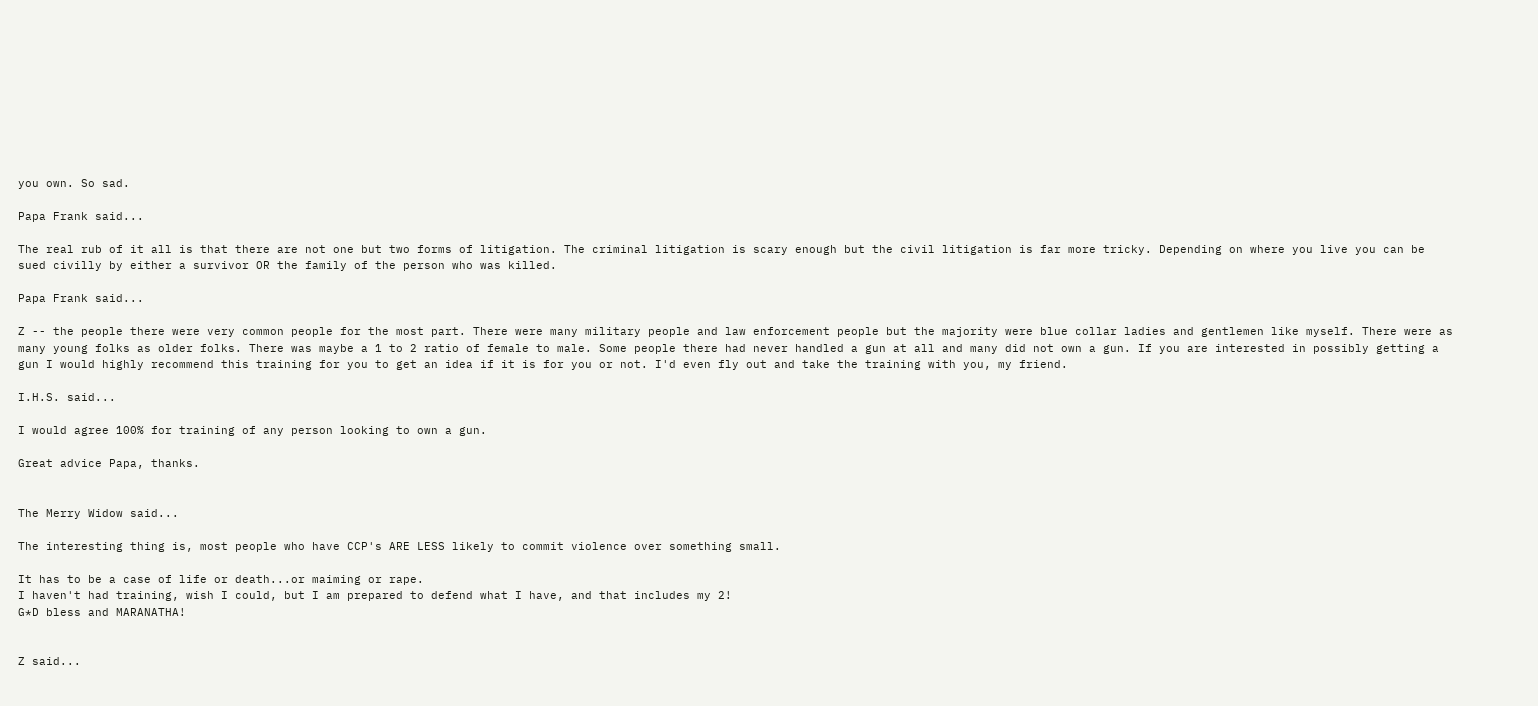you own. So sad.

Papa Frank said...

The real rub of it all is that there are not one but two forms of litigation. The criminal litigation is scary enough but the civil litigation is far more tricky. Depending on where you live you can be sued civilly by either a survivor OR the family of the person who was killed.

Papa Frank said...

Z -- the people there were very common people for the most part. There were many military people and law enforcement people but the majority were blue collar ladies and gentlemen like myself. There were as many young folks as older folks. There was maybe a 1 to 2 ratio of female to male. Some people there had never handled a gun at all and many did not own a gun. If you are interested in possibly getting a gun I would highly recommend this training for you to get an idea if it is for you or not. I'd even fly out and take the training with you, my friend.

I.H.S. said...

I would agree 100% for training of any person looking to own a gun.

Great advice Papa, thanks.


The Merry Widow said...

The interesting thing is, most people who have CCP's ARE LESS likely to commit violence over something small.

It has to be a case of life or death...or maiming or rape.
I haven't had training, wish I could, but I am prepared to defend what I have, and that includes my 2!
G*D bless and MARANATHA!


Z said...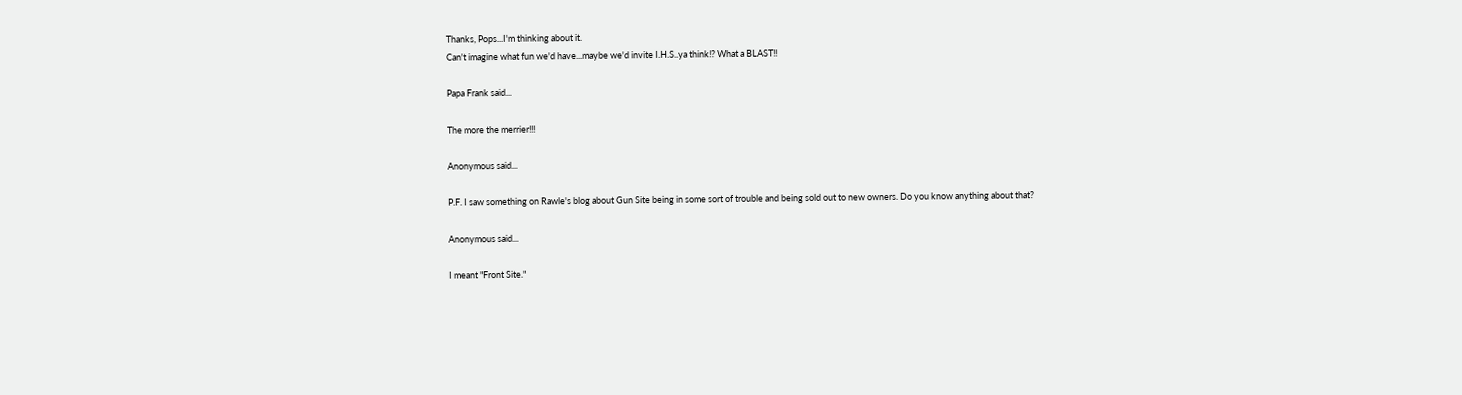Thanks, Pops...I'm thinking about it.
Can't imagine what fun we'd have...maybe we'd invite I.H.S..ya think!? What a BLAST!!

Papa Frank said...

The more the merrier!!!

Anonymous said...

P.F. I saw something on Rawle's blog about Gun Site being in some sort of trouble and being sold out to new owners. Do you know anything about that?

Anonymous said...

I meant "Front Site."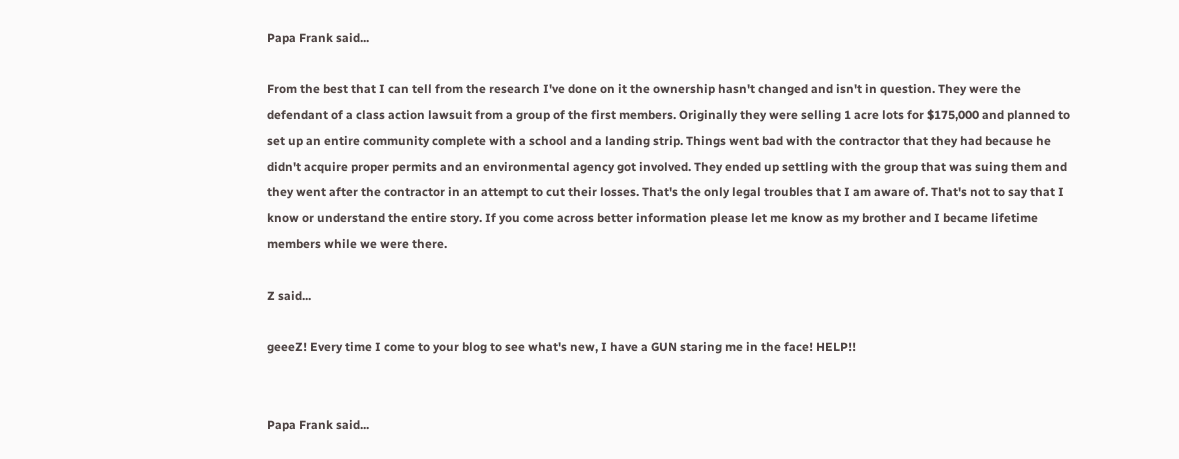Papa Frank said...

From the best that I can tell from the research I've done on it the ownership hasn't changed and isn't in question. They were the defendant of a class action lawsuit from a group of the first members. Originally they were selling 1 acre lots for $175,000 and planned to set up an entire community complete with a school and a landing strip. Things went bad with the contractor that they had because he didn't acquire proper permits and an environmental agency got involved. They ended up settling with the group that was suing them and they went after the contractor in an attempt to cut their losses. That's the only legal troubles that I am aware of. That's not to say that I know or understand the entire story. If you come across better information please let me know as my brother and I became lifetime members while we were there.

Z said...

geeeZ! Every time I come to your blog to see what's new, I have a GUN staring me in the face! HELP!!


Papa Frank said...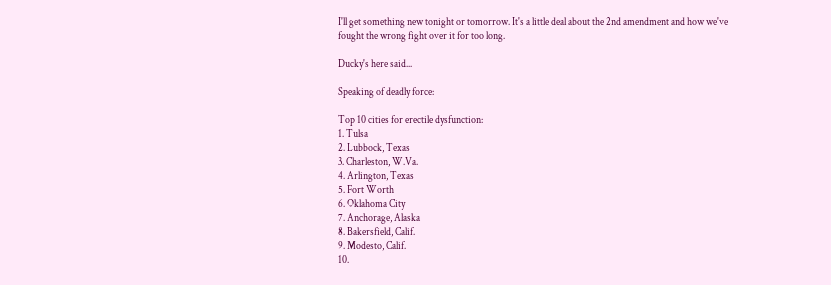I'll get something new tonight or tomorrow. It's a little deal about the 2nd amendment and how we've fought the wrong fight over it for too long.

Ducky's here said...

Speaking of deadly force:

Top 10 cities for erectile dysfunction:
1. Tulsa
2. Lubbock, Texas
3. Charleston, W.Va.
4. Arlington, Texas
5. Fort Worth
6. Oklahoma City
7. Anchorage, Alaska
8. Bakersfield, Calif.
9. Modesto, Calif.
10.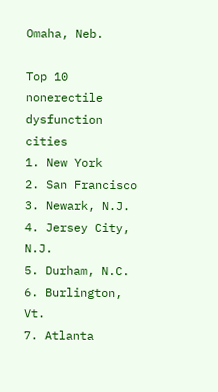Omaha, Neb.

Top 10 nonerectile dysfunction cities
1. New York
2. San Francisco
3. Newark, N.J.
4. Jersey City, N.J.
5. Durham, N.C.
6. Burlington, Vt.
7. Atlanta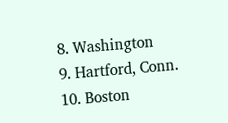8. Washington
9. Hartford, Conn.
10. Boston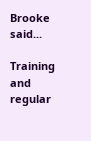Brooke said...

Training and regular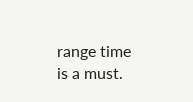range time is a must.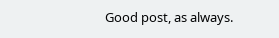Good post, as always.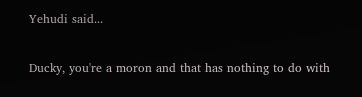Yehudi said...

Ducky, you're a moron and that has nothing to do with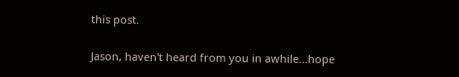this post.

Jason, haven't heard from you in awhile...hope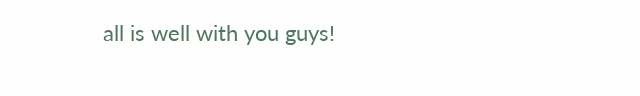all is well with you guys!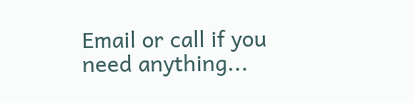Email or call if you need anything...